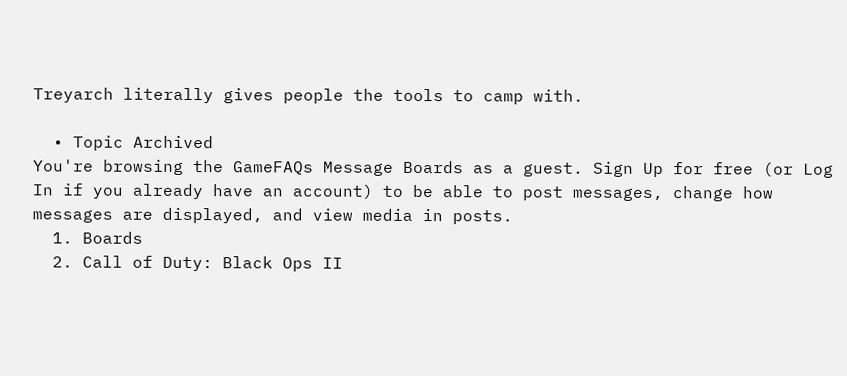Treyarch literally gives people the tools to camp with.

  • Topic Archived
You're browsing the GameFAQs Message Boards as a guest. Sign Up for free (or Log In if you already have an account) to be able to post messages, change how messages are displayed, and view media in posts.
  1. Boards
  2. Call of Duty: Black Ops II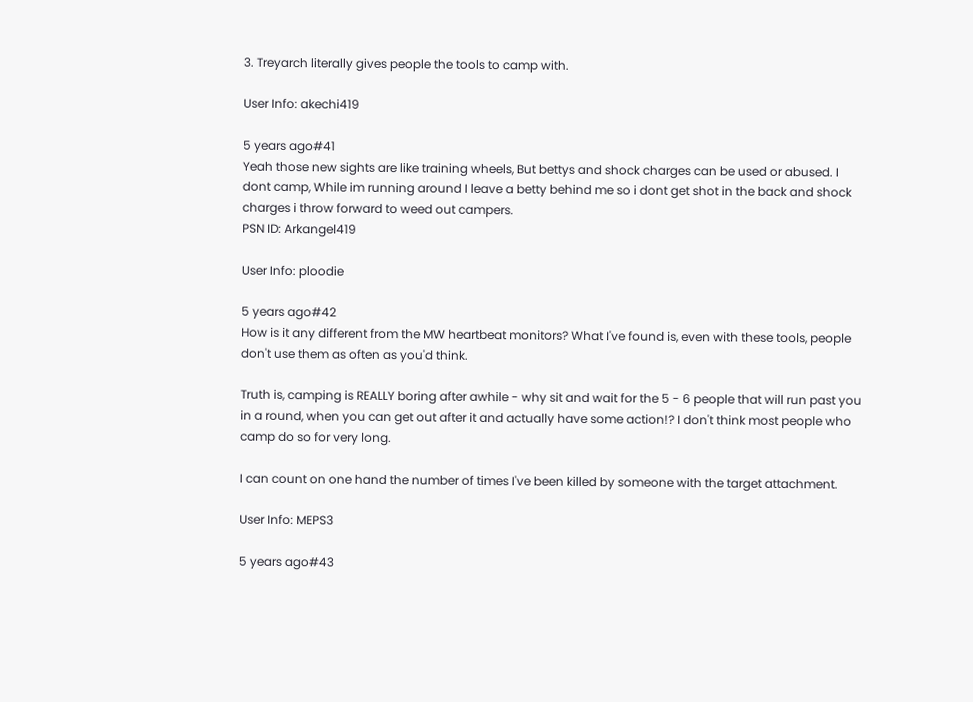3. Treyarch literally gives people the tools to camp with.

User Info: akechi419

5 years ago#41
Yeah those new sights are like training wheels, But bettys and shock charges can be used or abused. I dont camp, While im running around I leave a betty behind me so i dont get shot in the back and shock charges i throw forward to weed out campers.
PSN ID: Arkangel419

User Info: ploodie

5 years ago#42
How is it any different from the MW heartbeat monitors? What I've found is, even with these tools, people don't use them as often as you'd think.

Truth is, camping is REALLY boring after awhile - why sit and wait for the 5 - 6 people that will run past you in a round, when you can get out after it and actually have some action!? I don't think most people who camp do so for very long.

I can count on one hand the number of times I've been killed by someone with the target attachment.

User Info: MEPS3

5 years ago#43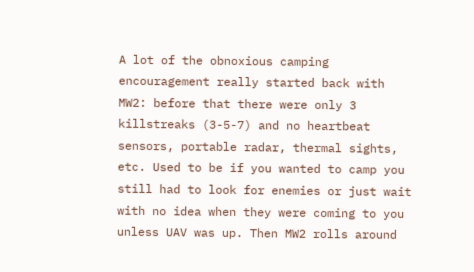A lot of the obnoxious camping encouragement really started back with MW2: before that there were only 3 killstreaks (3-5-7) and no heartbeat sensors, portable radar, thermal sights, etc. Used to be if you wanted to camp you still had to look for enemies or just wait with no idea when they were coming to you unless UAV was up. Then MW2 rolls around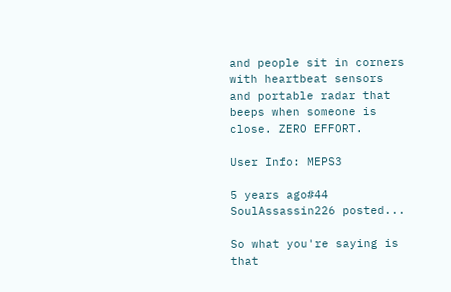and people sit in corners with heartbeat sensors and portable radar that beeps when someone is close. ZERO EFFORT.

User Info: MEPS3

5 years ago#44
SoulAssassin226 posted...

So what you're saying is that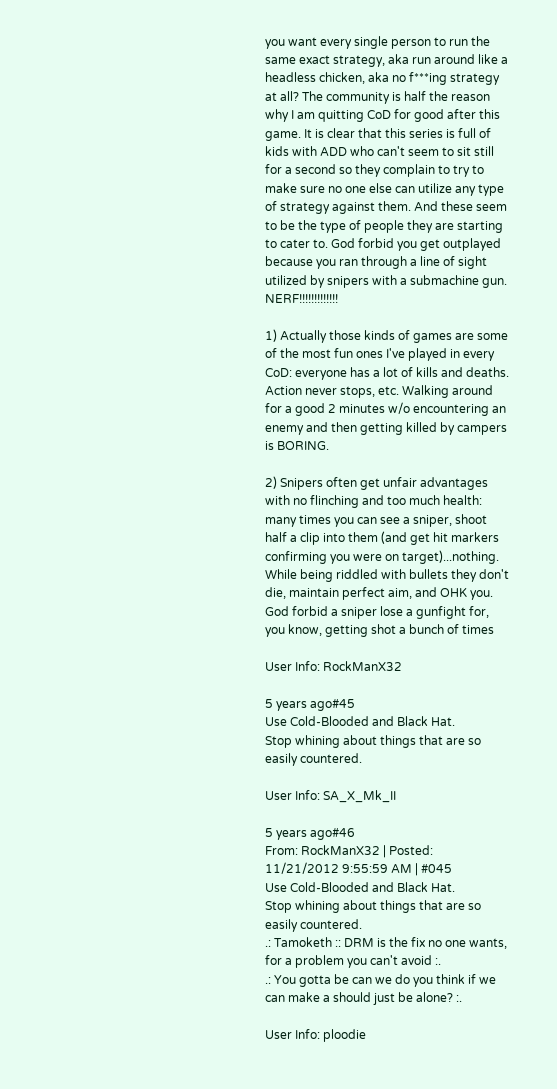you want every single person to run the same exact strategy, aka run around like a headless chicken, aka no f***ing strategy at all? The community is half the reason why I am quitting CoD for good after this game. It is clear that this series is full of kids with ADD who can't seem to sit still for a second so they complain to try to make sure no one else can utilize any type of strategy against them. And these seem to be the type of people they are starting to cater to. God forbid you get outplayed because you ran through a line of sight utilized by snipers with a submachine gun. NERF!!!!!!!!!!!!!

1) Actually those kinds of games are some of the most fun ones I've played in every CoD: everyone has a lot of kills and deaths. Action never stops, etc. Walking around for a good 2 minutes w/o encountering an enemy and then getting killed by campers is BORING.

2) Snipers often get unfair advantages with no flinching and too much health: many times you can see a sniper, shoot half a clip into them (and get hit markers confirming you were on target)...nothing. While being riddled with bullets they don't die, maintain perfect aim, and OHK you. God forbid a sniper lose a gunfight for, you know, getting shot a bunch of times

User Info: RockManX32

5 years ago#45
Use Cold-Blooded and Black Hat.
Stop whining about things that are so easily countered.

User Info: SA_X_Mk_II

5 years ago#46
From: RockManX32 | Posted: 11/21/2012 9:55:59 AM | #045
Use Cold-Blooded and Black Hat.
Stop whining about things that are so easily countered.
.: Tamoketh :: DRM is the fix no one wants, for a problem you can't avoid :.
.: You gotta be can we do you think if we can make a should just be alone? :.

User Info: ploodie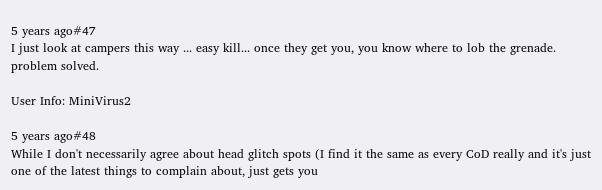5 years ago#47
I just look at campers this way ... easy kill... once they get you, you know where to lob the grenade. problem solved.

User Info: MiniVirus2

5 years ago#48
While I don't necessarily agree about head glitch spots (I find it the same as every CoD really and it's just one of the latest things to complain about, just gets you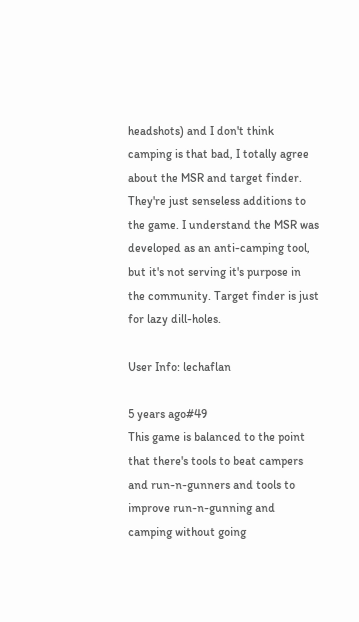headshots) and I don't think camping is that bad, I totally agree about the MSR and target finder. They're just senseless additions to the game. I understand the MSR was developed as an anti-camping tool, but it's not serving it's purpose in the community. Target finder is just for lazy dill-holes.

User Info: lechaflan

5 years ago#49
This game is balanced to the point that there's tools to beat campers and run-n-gunners and tools to improve run-n-gunning and camping without going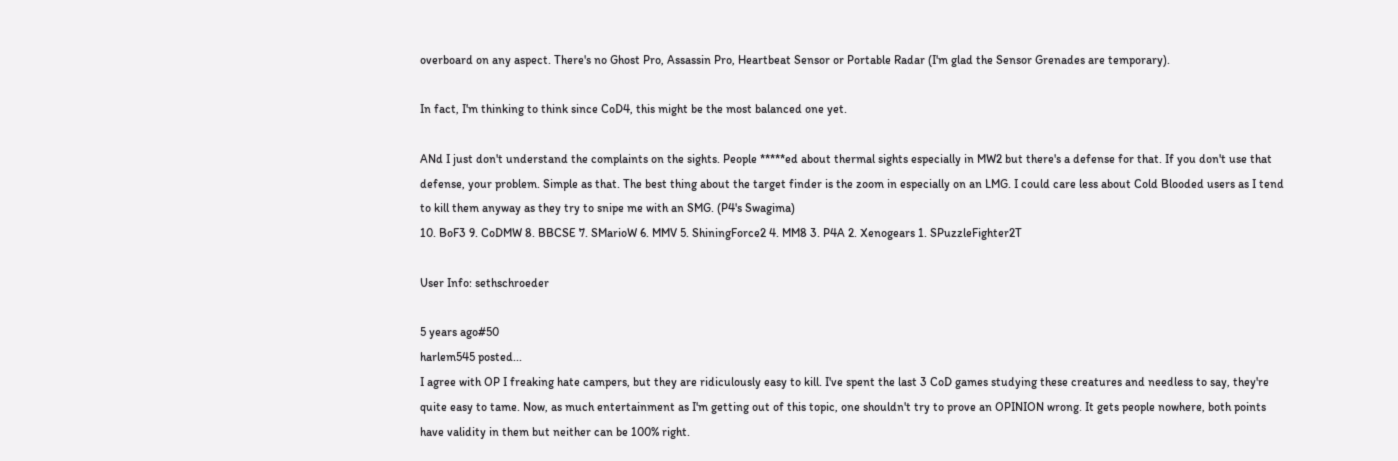overboard on any aspect. There's no Ghost Pro, Assassin Pro, Heartbeat Sensor or Portable Radar (I'm glad the Sensor Grenades are temporary).

In fact, I'm thinking to think since CoD4, this might be the most balanced one yet.

ANd I just don't understand the complaints on the sights. People *****ed about thermal sights especially in MW2 but there's a defense for that. If you don't use that defense, your problem. Simple as that. The best thing about the target finder is the zoom in especially on an LMG. I could care less about Cold Blooded users as I tend to kill them anyway as they try to snipe me with an SMG. (P4's Swagima)
10. BoF3 9. CoDMW 8. BBCSE 7. SMarioW 6. MMV 5. ShiningForce2 4. MM8 3. P4A 2. Xenogears 1. SPuzzleFighter2T

User Info: sethschroeder

5 years ago#50
harlem545 posted...
I agree with OP I freaking hate campers, but they are ridiculously easy to kill. I've spent the last 3 CoD games studying these creatures and needless to say, they're quite easy to tame. Now, as much entertainment as I'm getting out of this topic, one shouldn't try to prove an OPINION wrong. It gets people nowhere, both points have validity in them but neither can be 100% right.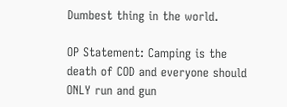Dumbest thing in the world.

OP Statement: Camping is the death of COD and everyone should ONLY run and gun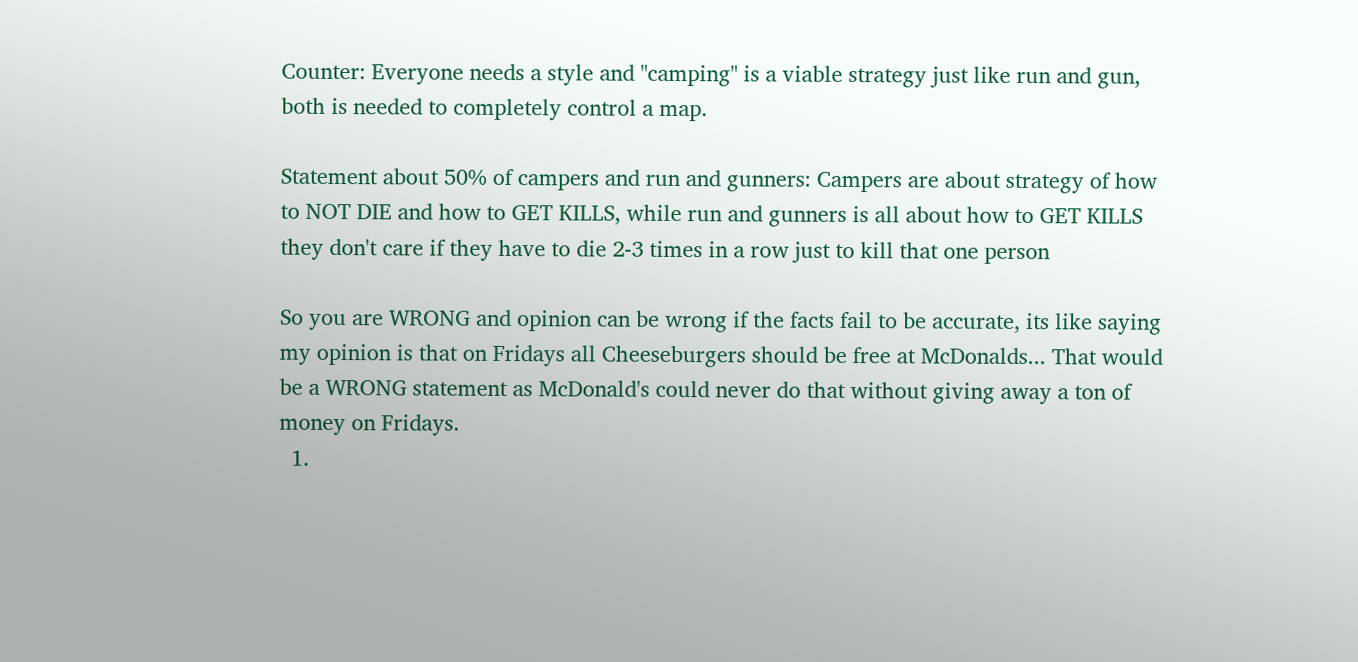Counter: Everyone needs a style and "camping" is a viable strategy just like run and gun, both is needed to completely control a map.

Statement about 50% of campers and run and gunners: Campers are about strategy of how to NOT DIE and how to GET KILLS, while run and gunners is all about how to GET KILLS they don't care if they have to die 2-3 times in a row just to kill that one person

So you are WRONG and opinion can be wrong if the facts fail to be accurate, its like saying my opinion is that on Fridays all Cheeseburgers should be free at McDonalds... That would be a WRONG statement as McDonald's could never do that without giving away a ton of money on Fridays.
  1.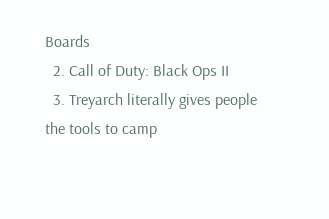Boards
  2. Call of Duty: Black Ops II
  3. Treyarch literally gives people the tools to camp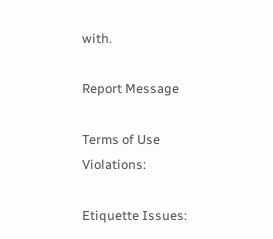with.

Report Message

Terms of Use Violations:

Etiquette Issues: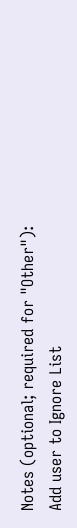Notes (optional; required for "Other"):
Add user to Ignore List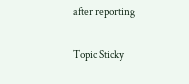after reporting

Topic Sticky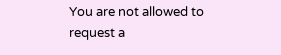You are not allowed to request a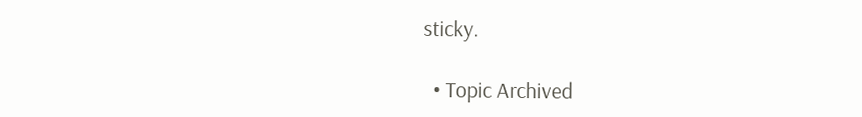sticky.

  • Topic Archived